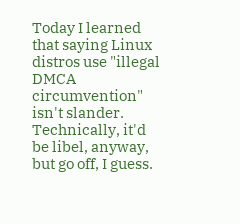Today I learned that saying Linux distros use "illegal DMCA circumvention" isn't slander. Technically, it'd be libel, anyway, but go off, I guess.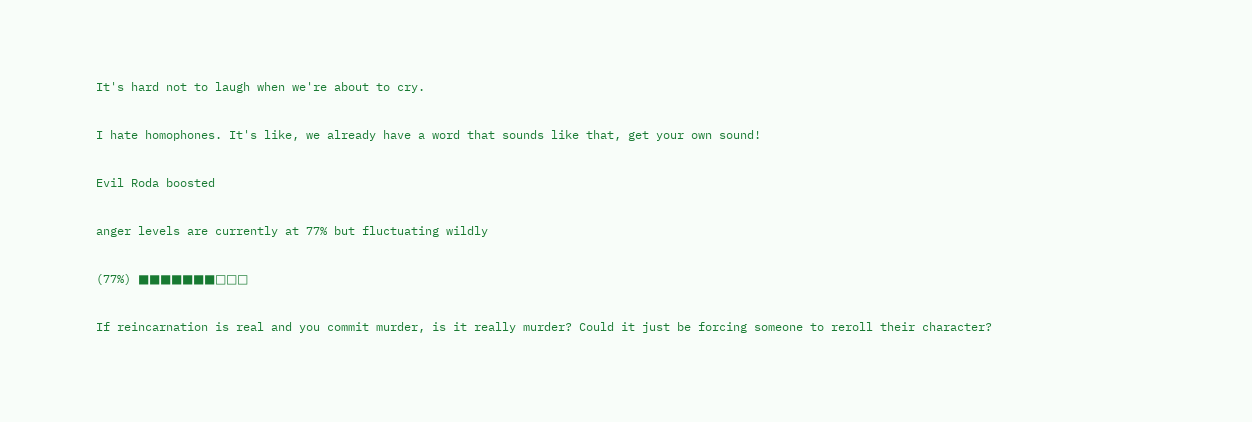It's hard not to laugh when we're about to cry.

I hate homophones. It's like, we already have a word that sounds like that, get your own sound!

Evil Roda boosted

anger levels are currently at 77% but fluctuating wildly

(77%) ■■■■■■■□□□

If reincarnation is real and you commit murder, is it really murder? Could it just be forcing someone to reroll their character?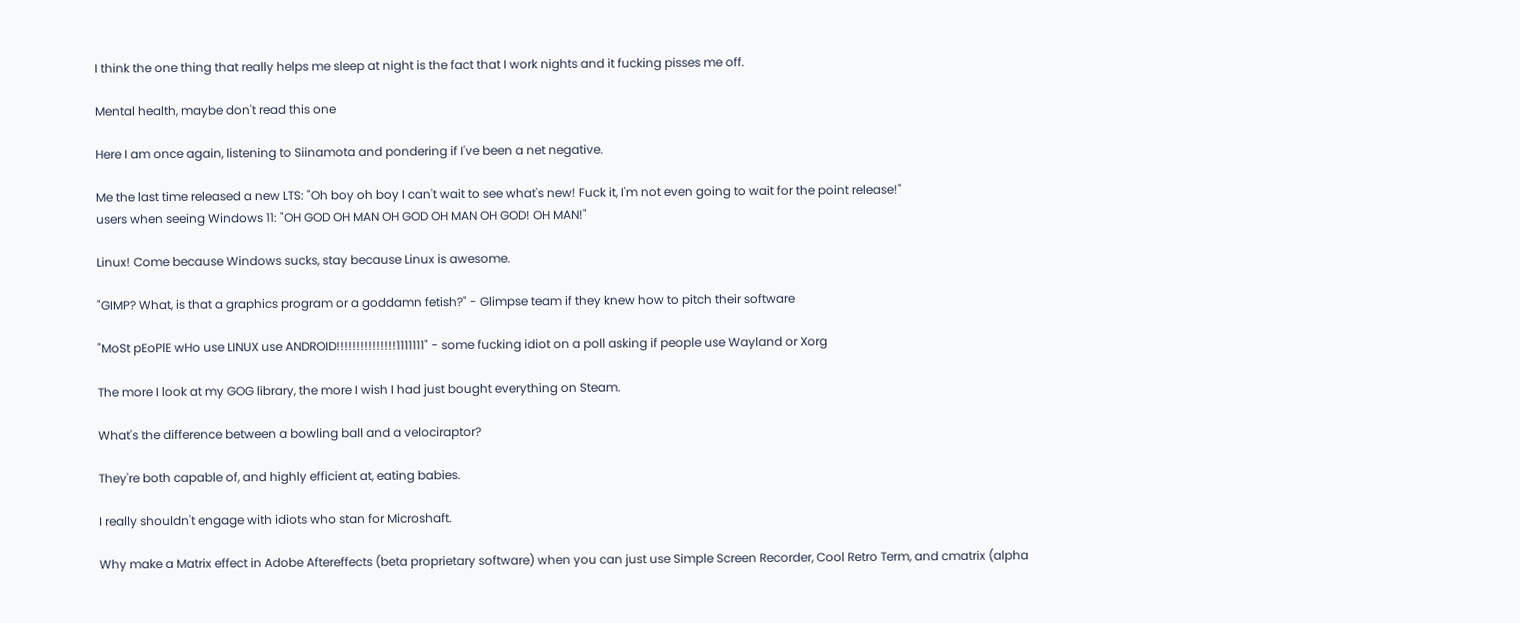I think the one thing that really helps me sleep at night is the fact that I work nights and it fucking pisses me off.

Mental health, maybe don't read this one

Here I am once again, listening to Siinamota and pondering if I've been a net negative.

Me the last time released a new LTS: "Oh boy oh boy I can't wait to see what's new! Fuck it, I'm not even going to wait for the point release!"
users when seeing Windows 11: "OH GOD OH MAN OH GOD OH MAN OH GOD! OH MAN!"

Linux! Come because Windows sucks, stay because Linux is awesome.

"GIMP? What, is that a graphics program or a goddamn fetish?" - Glimpse team if they knew how to pitch their software

"MoSt pEoPlE wHo use LINUX use ANDROID!!!!!!!!!!!!!!!1111111" - some fucking idiot on a poll asking if people use Wayland or Xorg

The more I look at my GOG library, the more I wish I had just bought everything on Steam.

What's the difference between a bowling ball and a velociraptor?

They're both capable of, and highly efficient at, eating babies.

I really shouldn't engage with idiots who stan for Microshaft.

Why make a Matrix effect in Adobe Aftereffects (beta proprietary software) when you can just use Simple Screen Recorder, Cool Retro Term, and cmatrix (alpha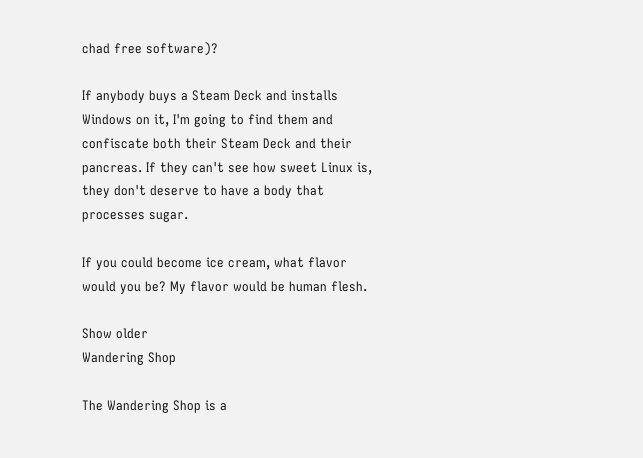chad free software)?

If anybody buys a Steam Deck and installs Windows on it, I'm going to find them and confiscate both their Steam Deck and their pancreas. If they can't see how sweet Linux is, they don't deserve to have a body that processes sugar.

If you could become ice cream, what flavor would you be? My flavor would be human flesh.

Show older
Wandering Shop

The Wandering Shop is a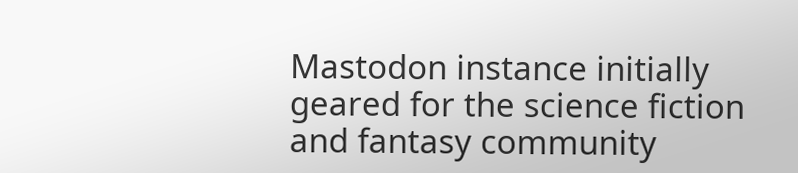Mastodon instance initially geared for the science fiction and fantasy community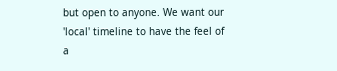but open to anyone. We want our 'local' timeline to have the feel of a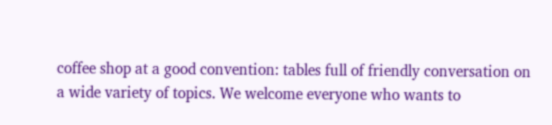coffee shop at a good convention: tables full of friendly conversation on a wide variety of topics. We welcome everyone who wants to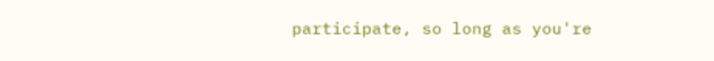participate, so long as you're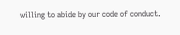willing to abide by our code of conduct.